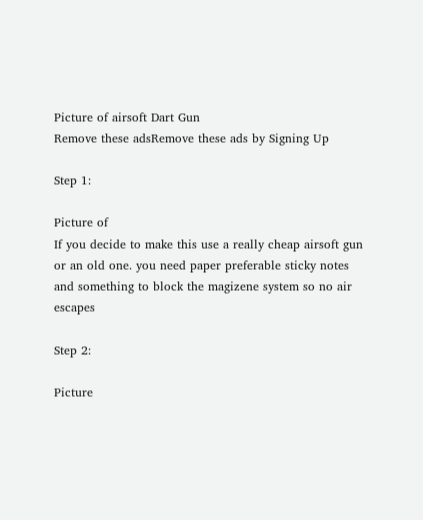Picture of airsoft Dart Gun
Remove these adsRemove these ads by Signing Up

Step 1:

Picture of
If you decide to make this use a really cheap airsoft gun or an old one. you need paper preferable sticky notes and something to block the magizene system so no air escapes

Step 2:

Picture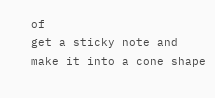of
get a sticky note and make it into a cone shape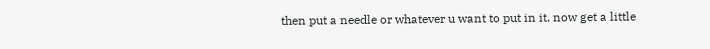then put a needle or whatever u want to put in it. now get a little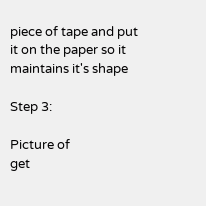piece of tape and put it on the paper so it maintains it's shape

Step 3:

Picture of
get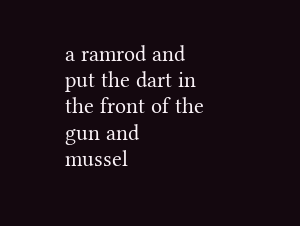a ramrod and put the dart in the front of the gun and mussel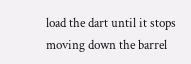load the dart until it stops moving down the barrel